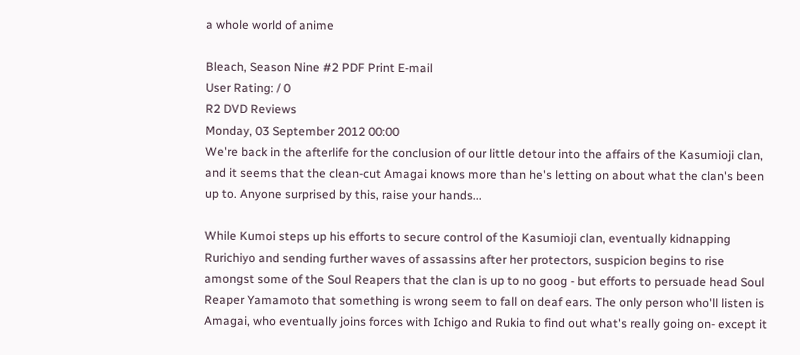a whole world of anime

Bleach, Season Nine #2 PDF Print E-mail
User Rating: / 0
R2 DVD Reviews
Monday, 03 September 2012 00:00
We're back in the afterlife for the conclusion of our little detour into the affairs of the Kasumioji clan, and it seems that the clean-cut Amagai knows more than he's letting on about what the clan's been up to. Anyone surprised by this, raise your hands...

While Kumoi steps up his efforts to secure control of the Kasumioji clan, eventually kidnapping Rurichiyo and sending further waves of assassins after her protectors, suspicion begins to rise amongst some of the Soul Reapers that the clan is up to no goog - but efforts to persuade head Soul Reaper Yamamoto that something is wrong seem to fall on deaf ears. The only person who'll listen is Amagai, who eventually joins forces with Ichigo and Rukia to find out what's really going on- except it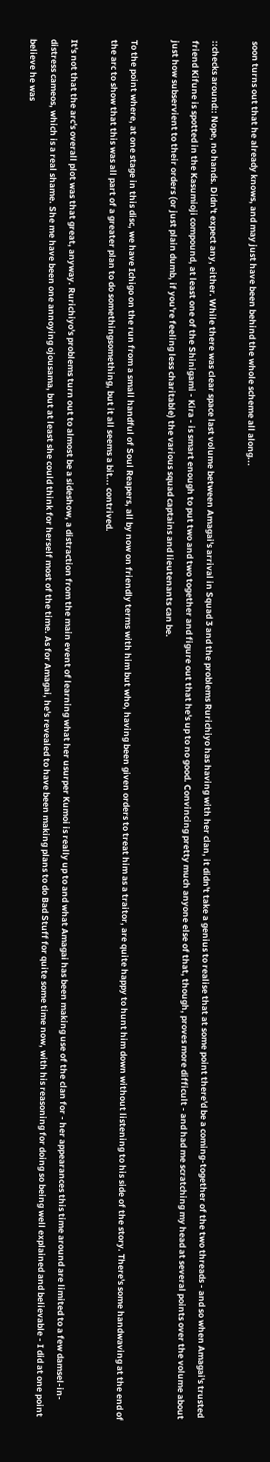soon turns out that he already knows, and may just have been behind the whole scheme all along...

::checks around:: Nope, no hands. Didn't expect any, either. While there was clear space last volume between Amagai's arrival in Squad 3 and the problems Rurichiyo has having with her clan, it didn't take a genius to realise that at some point there'd be a coming-together of the two threads - and so when Amagai's trusted friend Kifune is spotted in the Kasumioji compound, at least one of the Shinigami - Kira - is smart enough to put two and two together and figure out that he's up to no good. Convincing pretty much anyone else of that, though, proves more difficult - and had me scratching my head at several points over the volume about just how subservient to their orders (or just plain dumb, if you're feeling less charitable) the various squad captains and lieutenants can be.

To the point where, at one stage in this disc, we have Ichigo on the run from a small handful of Soul Reapers, all by now on friendly terms with him but who, having been given orders to treat him as a traitor, are quite happy to hunt him down without listening to his side of the story. There's some handwaving at the end of the arc to show that this was all part of a greater plan to do somethingsomething, but it all seems a bit... contrived.

It's not that the arc's overall plot was that great, anyway. Rurichiyo's problems turn out to almost be a sideshow, a distraction from the main event of learning what her usurper Kumoi is really up to and what Amagai has been making use of the clan for - her appearances this time around are limited to a few damsel-in-distress cameos, which is a real shame. She me have been one annoying ojousama, but at least she could think for herself most of the time. As for Amagai, he's revealed to have been making plans to do Bad Stuff for quite some time now, with his reasoning for doing so being well explained and believable - I did at one point believe he was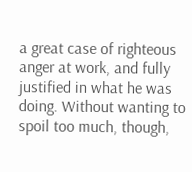a great case of righteous anger at work, and fully justified in what he was doing. Without wanting to spoil too much, though,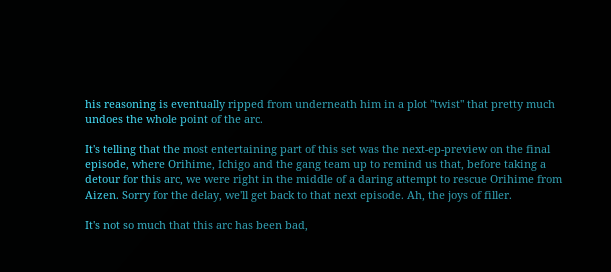his reasoning is eventually ripped from underneath him in a plot "twist" that pretty much undoes the whole point of the arc.

It's telling that the most entertaining part of this set was the next-ep-preview on the final episode, where Orihime, Ichigo and the gang team up to remind us that, before taking a detour for this arc, we were right in the middle of a daring attempt to rescue Orihime from Aizen. Sorry for the delay, we'll get back to that next episode. Ah, the joys of filler.

It's not so much that this arc has been bad,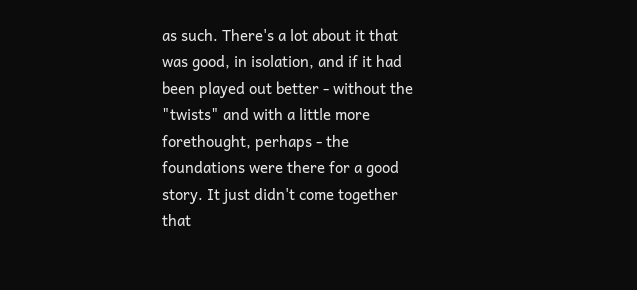as such. There's a lot about it that was good, in isolation, and if it had been played out better - without the "twists" and with a little more forethought, perhaps - the foundations were there for a good story. It just didn't come together that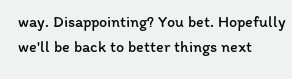way. Disappointing? You bet. Hopefully we'll be back to better things next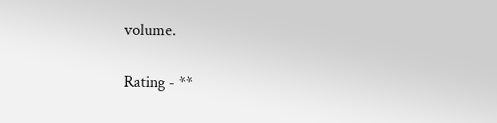volume.

Rating - **